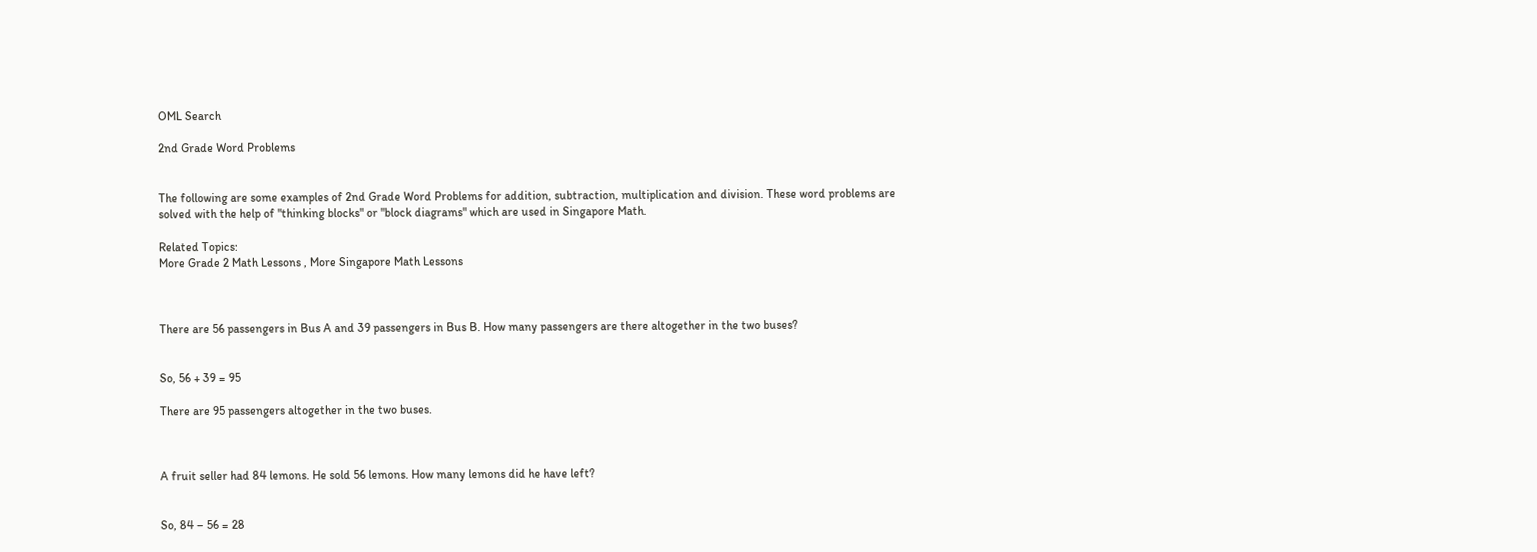OML Search

2nd Grade Word Problems


The following are some examples of 2nd Grade Word Problems for addition, subtraction, multiplication and division. These word problems are solved with the help of "thinking blocks" or "block diagrams" which are used in Singapore Math.

Related Topics:
More Grade 2 Math Lessons , More Singapore Math Lessons



There are 56 passengers in Bus A and 39 passengers in Bus B. How many passengers are there altogether in the two buses?


So, 56 + 39 = 95

There are 95 passengers altogether in the two buses.



A fruit seller had 84 lemons. He sold 56 lemons. How many lemons did he have left?


So, 84 – 56 = 28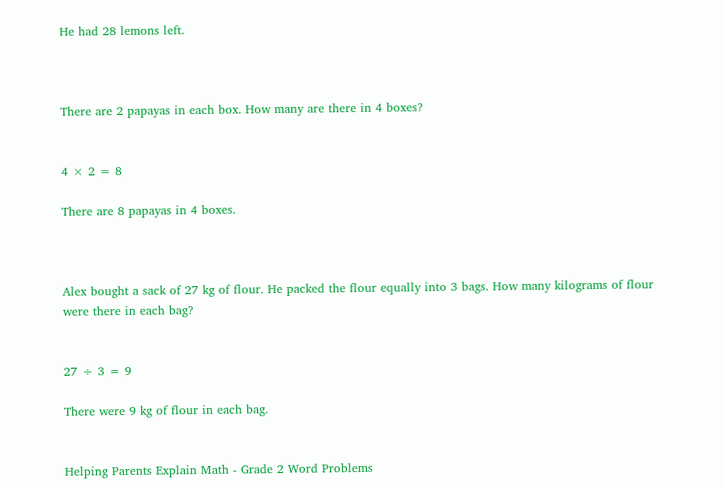He had 28 lemons left.



There are 2 papayas in each box. How many are there in 4 boxes?


4 × 2 = 8

There are 8 papayas in 4 boxes.



Alex bought a sack of 27 kg of flour. He packed the flour equally into 3 bags. How many kilograms of flour were there in each bag?


27 ÷ 3 = 9

There were 9 kg of flour in each bag.


Helping Parents Explain Math - Grade 2 Word Problems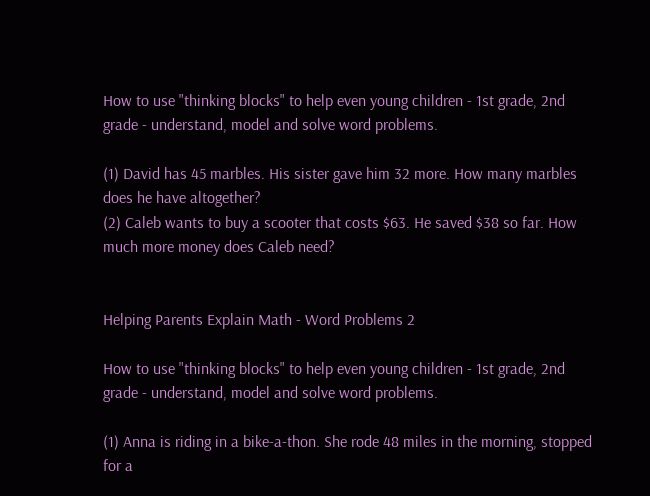How to use "thinking blocks" to help even young children - 1st grade, 2nd grade - understand, model and solve word problems.

(1) David has 45 marbles. His sister gave him 32 more. How many marbles does he have altogether?
(2) Caleb wants to buy a scooter that costs $63. He saved $38 so far. How much more money does Caleb need?


Helping Parents Explain Math - Word Problems 2

How to use "thinking blocks" to help even young children - 1st grade, 2nd grade - understand, model and solve word problems.

(1) Anna is riding in a bike-a-thon. She rode 48 miles in the morning, stopped for a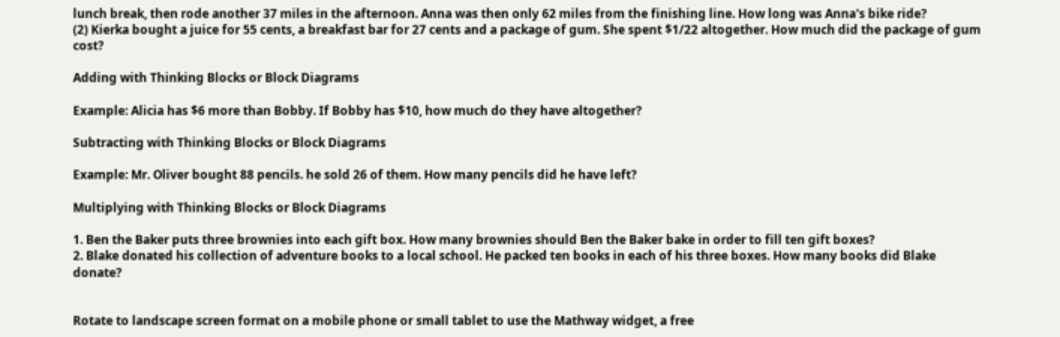lunch break, then rode another 37 miles in the afternoon. Anna was then only 62 miles from the finishing line. How long was Anna's bike ride?
(2) Kierka bought a juice for 55 cents, a breakfast bar for 27 cents and a package of gum. She spent $1/22 altogether. How much did the package of gum cost?

Adding with Thinking Blocks or Block Diagrams

Example: Alicia has $6 more than Bobby. If Bobby has $10, how much do they have altogether?

Subtracting with Thinking Blocks or Block Diagrams

Example: Mr. Oliver bought 88 pencils. he sold 26 of them. How many pencils did he have left?

Multiplying with Thinking Blocks or Block Diagrams

1. Ben the Baker puts three brownies into each gift box. How many brownies should Ben the Baker bake in order to fill ten gift boxes?
2. Blake donated his collection of adventure books to a local school. He packed ten books in each of his three boxes. How many books did Blake donate?


Rotate to landscape screen format on a mobile phone or small tablet to use the Mathway widget, a free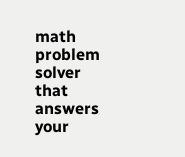math problem solver that answers your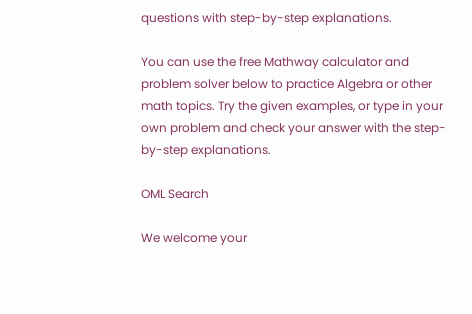questions with step-by-step explanations.

You can use the free Mathway calculator and problem solver below to practice Algebra or other math topics. Try the given examples, or type in your own problem and check your answer with the step-by-step explanations.

OML Search

We welcome your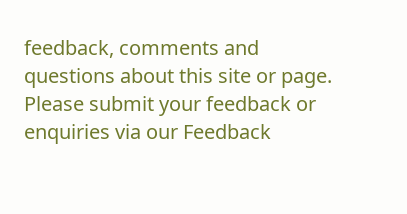feedback, comments and questions about this site or page. Please submit your feedback or enquiries via our Feedback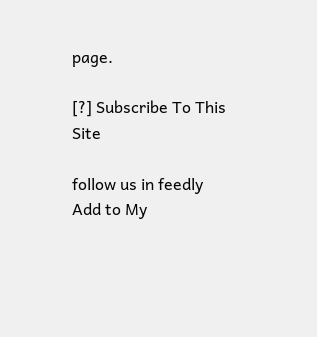page.

[?] Subscribe To This Site

follow us in feedly
Add to My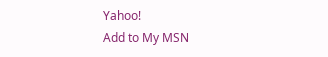Yahoo!
Add to My MSN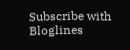Subscribe with Bloglines